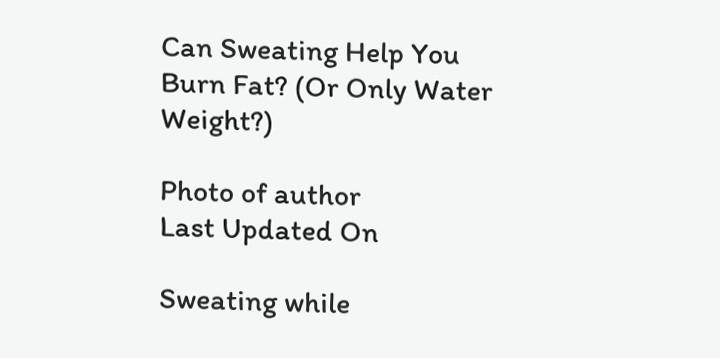Can Sweating Help You Burn Fat? (Or Only Water Weight?)

Photo of author
Last Updated On

Sweating while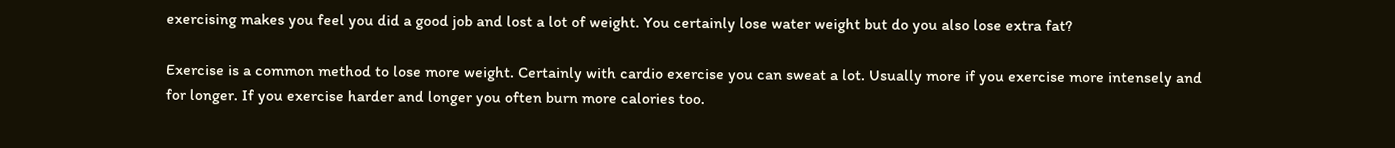exercising makes you feel you did a good job and lost a lot of weight. You certainly lose water weight but do you also lose extra fat?

Exercise is a common method to lose more weight. Certainly with cardio exercise you can sweat a lot. Usually more if you exercise more intensely and for longer. If you exercise harder and longer you often burn more calories too.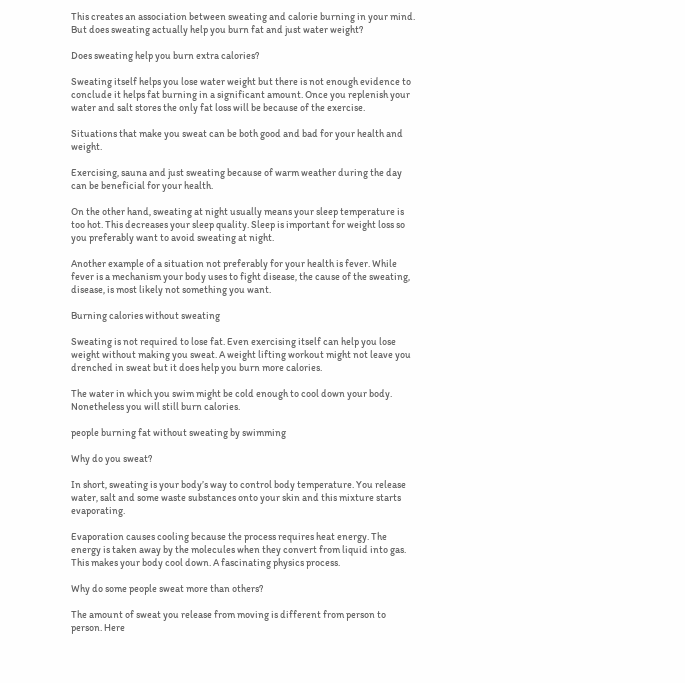This creates an association between sweating and calorie burning in your mind. But does sweating actually help you burn fat and just water weight?

Does sweating help you burn extra calories?

Sweating itself helps you lose water weight but there is not enough evidence to conclude it helps fat burning in a significant amount. Once you replenish your water and salt stores the only fat loss will be because of the exercise.

Situations that make you sweat can be both good and bad for your health and weight.

Exercising, sauna and just sweating because of warm weather during the day can be beneficial for your health.

On the other hand, sweating at night usually means your sleep temperature is too hot. This decreases your sleep quality. Sleep is important for weight loss so you preferably want to avoid sweating at night.

Another example of a situation not preferably for your health is fever. While fever is a mechanism your body uses to fight disease, the cause of the sweating, disease, is most likely not something you want.

Burning calories without sweating

Sweating is not required to lose fat. Even exercising itself can help you lose weight without making you sweat. A weight lifting workout might not leave you drenched in sweat but it does help you burn more calories.

The water in which you swim might be cold enough to cool down your body. Nonetheless you will still burn calories.

people burning fat without sweating by swimming

Why do you sweat?

In short, sweating is your body’s way to control body temperature. You release water, salt and some waste substances onto your skin and this mixture starts evaporating.

Evaporation causes cooling because the process requires heat energy. The energy is taken away by the molecules when they convert from liquid into gas. This makes your body cool down. A fascinating physics process.

Why do some people sweat more than others?

The amount of sweat you release from moving is different from person to person. Here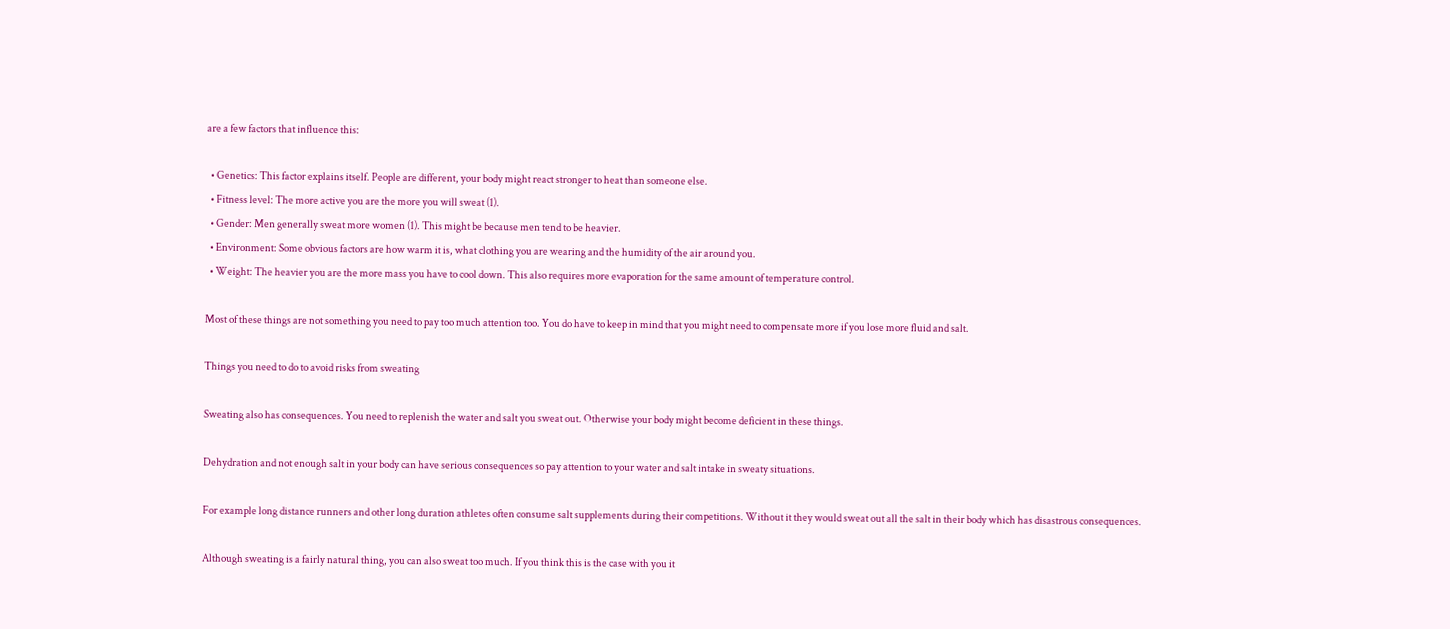are a few factors that influence this:

  • Genetics: This factor explains itself. People are different, your body might react stronger to heat than someone else.
  • Fitness level: The more active you are the more you will sweat (1).
  • Gender: Men generally sweat more women (1). This might be because men tend to be heavier.
  • Environment: Some obvious factors are how warm it is, what clothing you are wearing and the humidity of the air around you.
  • Weight: The heavier you are the more mass you have to cool down. This also requires more evaporation for the same amount of temperature control.

Most of these things are not something you need to pay too much attention too. You do have to keep in mind that you might need to compensate more if you lose more fluid and salt.

Things you need to do to avoid risks from sweating

Sweating also has consequences. You need to replenish the water and salt you sweat out. Otherwise your body might become deficient in these things.

Dehydration and not enough salt in your body can have serious consequences so pay attention to your water and salt intake in sweaty situations.

For example long distance runners and other long duration athletes often consume salt supplements during their competitions. Without it they would sweat out all the salt in their body which has disastrous consequences.

Although sweating is a fairly natural thing, you can also sweat too much. If you think this is the case with you it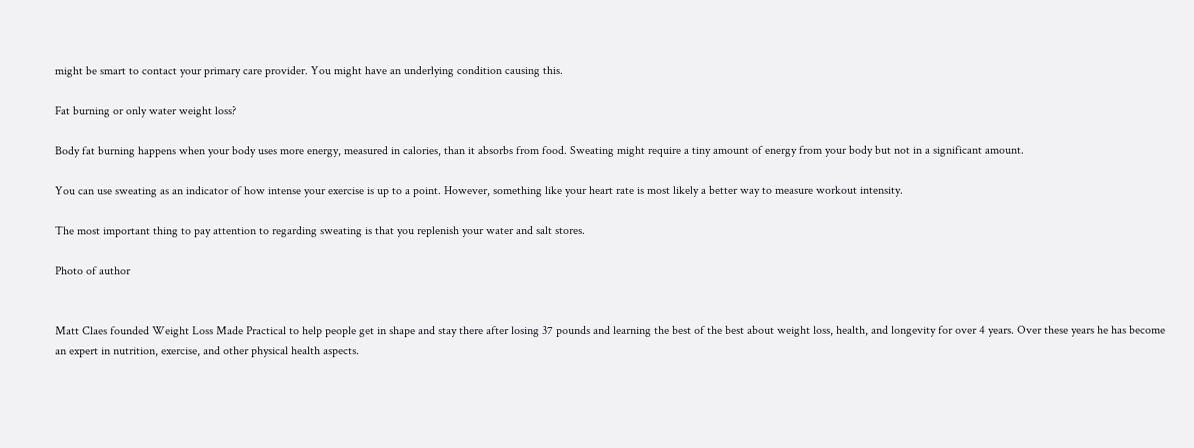might be smart to contact your primary care provider. You might have an underlying condition causing this.

Fat burning or only water weight loss?

Body fat burning happens when your body uses more energy, measured in calories, than it absorbs from food. Sweating might require a tiny amount of energy from your body but not in a significant amount.

You can use sweating as an indicator of how intense your exercise is up to a point. However, something like your heart rate is most likely a better way to measure workout intensity.

The most important thing to pay attention to regarding sweating is that you replenish your water and salt stores.

Photo of author


Matt Claes founded Weight Loss Made Practical to help people get in shape and stay there after losing 37 pounds and learning the best of the best about weight loss, health, and longevity for over 4 years. Over these years he has become an expert in nutrition, exercise, and other physical health aspects.